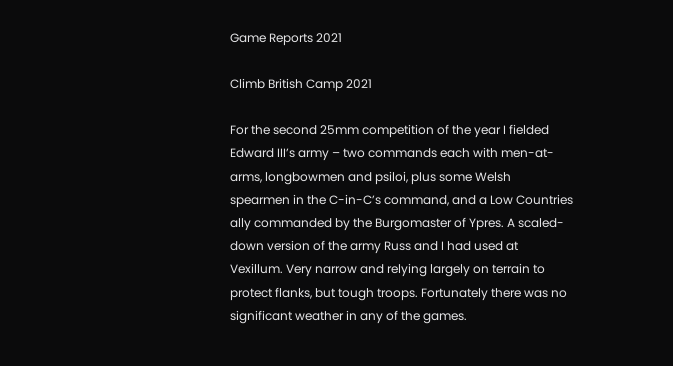Game Reports 2021

Climb British Camp 2021

For the second 25mm competition of the year I fielded Edward III’s army – two commands each with men-at-arms, longbowmen and psiloi, plus some Welsh spearmen in the C-in-C’s command, and a Low Countries ally commanded by the Burgomaster of Ypres. A scaled-down version of the army Russ and I had used at Vexillum. Very narrow and relying largely on terrain to protect flanks, but tough troops. Fortunately there was no significant weather in any of the games.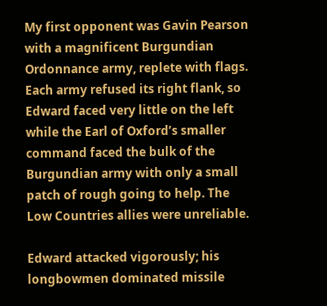My first opponent was Gavin Pearson with a magnificent Burgundian Ordonnance army, replete with flags. Each army refused its right flank, so Edward faced very little on the left while the Earl of Oxford’s smaller command faced the bulk of the Burgundian army with only a small patch of rough going to help. The Low Countries allies were unreliable.

Edward attacked vigorously; his longbowmen dominated missile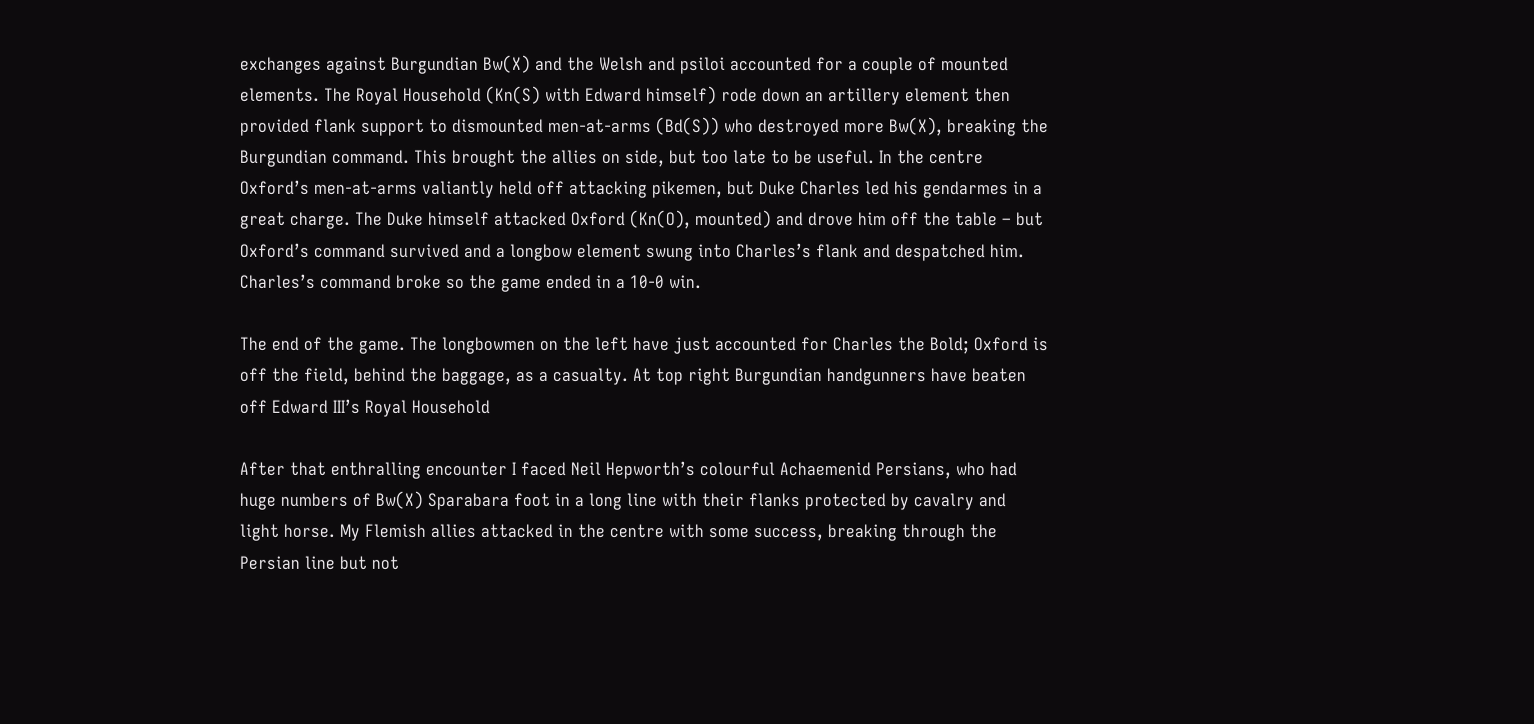exchanges against Burgundian Bw(X) and the Welsh and psiloi accounted for a couple of mounted elements. The Royal Household (Kn(S) with Edward himself) rode down an artillery element then provided flank support to dismounted men-at-arms (Bd(S)) who destroyed more Bw(X), breaking the Burgundian command. This brought the allies on side, but too late to be useful. In the centre Oxford’s men-at-arms valiantly held off attacking pikemen, but Duke Charles led his gendarmes in a great charge. The Duke himself attacked Oxford (Kn(O), mounted) and drove him off the table – but Oxford’s command survived and a longbow element swung into Charles’s flank and despatched him. Charles’s command broke so the game ended in a 10-0 win.

The end of the game. The longbowmen on the left have just accounted for Charles the Bold; Oxford is off the field, behind the baggage, as a casualty. At top right Burgundian handgunners have beaten off Edward III’s Royal Household

After that enthralling encounter I faced Neil Hepworth’s colourful Achaemenid Persians, who had huge numbers of Bw(X) Sparabara foot in a long line with their flanks protected by cavalry and light horse. My Flemish allies attacked in the centre with some success, breaking through the Persian line but not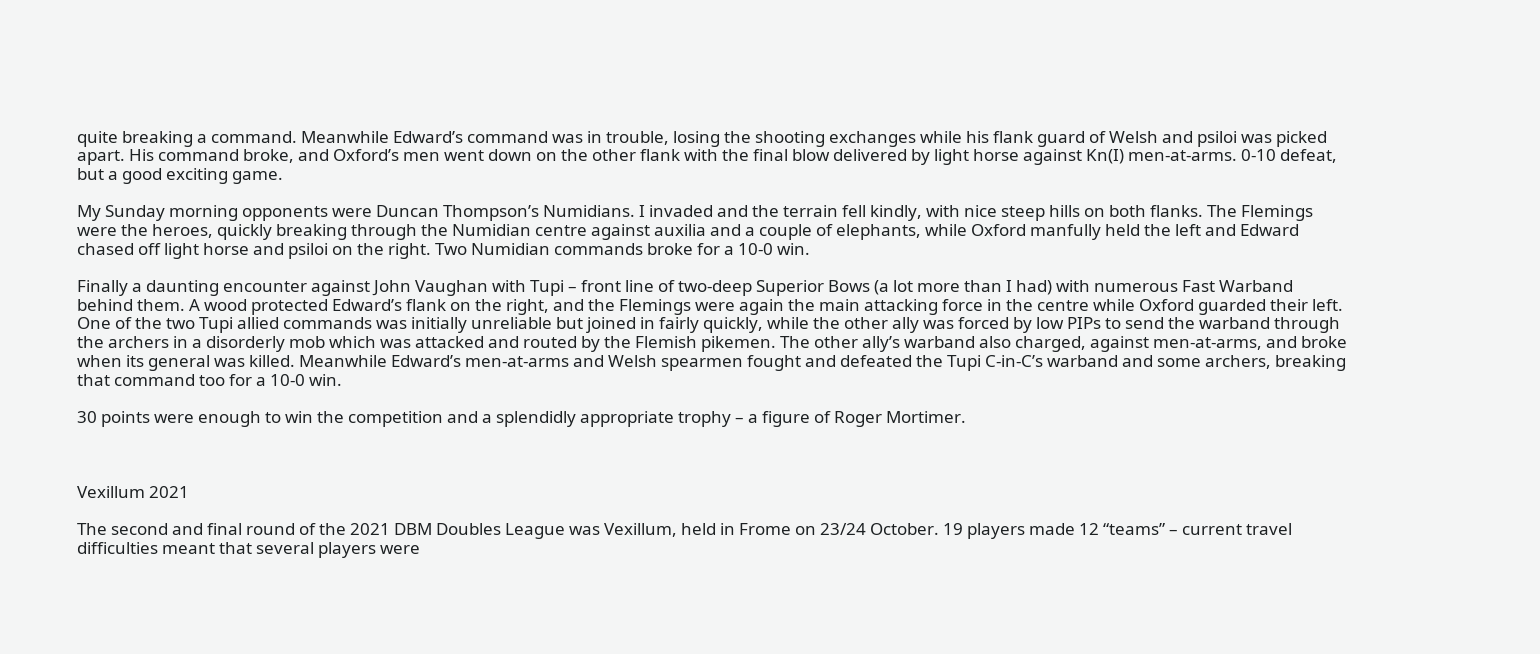quite breaking a command. Meanwhile Edward’s command was in trouble, losing the shooting exchanges while his flank guard of Welsh and psiloi was picked apart. His command broke, and Oxford’s men went down on the other flank with the final blow delivered by light horse against Kn(I) men-at-arms. 0-10 defeat, but a good exciting game.

My Sunday morning opponents were Duncan Thompson’s Numidians. I invaded and the terrain fell kindly, with nice steep hills on both flanks. The Flemings were the heroes, quickly breaking through the Numidian centre against auxilia and a couple of elephants, while Oxford manfully held the left and Edward chased off light horse and psiloi on the right. Two Numidian commands broke for a 10-0 win.

Finally a daunting encounter against John Vaughan with Tupi – front line of two-deep Superior Bows (a lot more than I had) with numerous Fast Warband behind them. A wood protected Edward’s flank on the right, and the Flemings were again the main attacking force in the centre while Oxford guarded their left. One of the two Tupi allied commands was initially unreliable but joined in fairly quickly, while the other ally was forced by low PIPs to send the warband through the archers in a disorderly mob which was attacked and routed by the Flemish pikemen. The other ally’s warband also charged, against men-at-arms, and broke when its general was killed. Meanwhile Edward’s men-at-arms and Welsh spearmen fought and defeated the Tupi C-in-C’s warband and some archers, breaking that command too for a 10-0 win.

30 points were enough to win the competition and a splendidly appropriate trophy – a figure of Roger Mortimer.



Vexillum 2021

The second and final round of the 2021 DBM Doubles League was Vexillum, held in Frome on 23/24 October. 19 players made 12 “teams” – current travel difficulties meant that several players were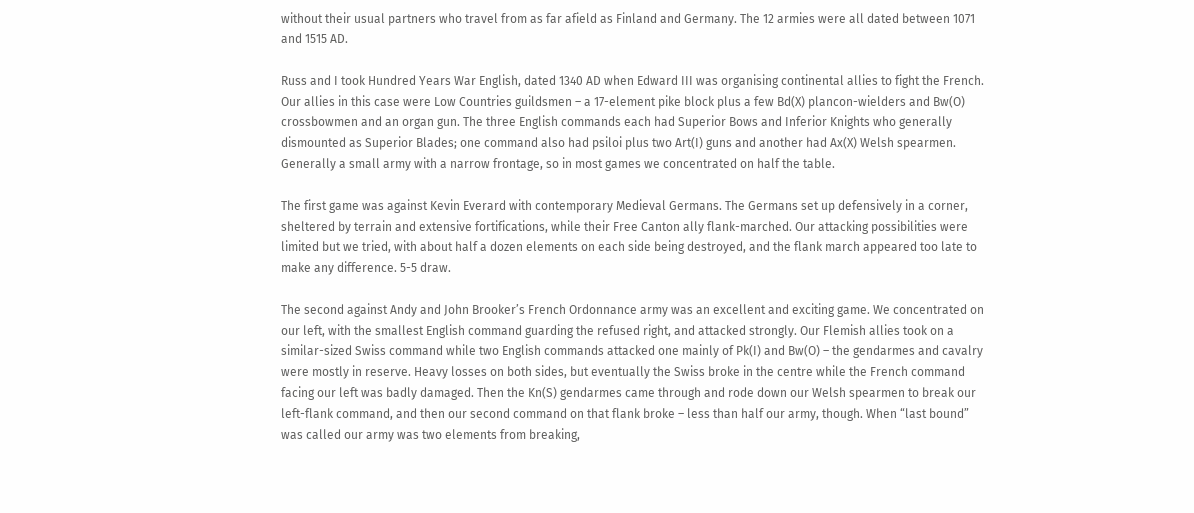without their usual partners who travel from as far afield as Finland and Germany. The 12 armies were all dated between 1071 and 1515 AD.

Russ and I took Hundred Years War English, dated 1340 AD when Edward III was organising continental allies to fight the French. Our allies in this case were Low Countries guildsmen – a 17-element pike block plus a few Bd(X) plancon-wielders and Bw(O) crossbowmen and an organ gun. The three English commands each had Superior Bows and Inferior Knights who generally dismounted as Superior Blades; one command also had psiloi plus two Art(I) guns and another had Ax(X) Welsh spearmen. Generally a small army with a narrow frontage, so in most games we concentrated on half the table.

The first game was against Kevin Everard with contemporary Medieval Germans. The Germans set up defensively in a corner, sheltered by terrain and extensive fortifications, while their Free Canton ally flank-marched. Our attacking possibilities were limited but we tried, with about half a dozen elements on each side being destroyed, and the flank march appeared too late to make any difference. 5-5 draw.

The second against Andy and John Brooker’s French Ordonnance army was an excellent and exciting game. We concentrated on our left, with the smallest English command guarding the refused right, and attacked strongly. Our Flemish allies took on a similar-sized Swiss command while two English commands attacked one mainly of Pk(I) and Bw(O) – the gendarmes and cavalry were mostly in reserve. Heavy losses on both sides, but eventually the Swiss broke in the centre while the French command facing our left was badly damaged. Then the Kn(S) gendarmes came through and rode down our Welsh spearmen to break our left-flank command, and then our second command on that flank broke – less than half our army, though. When “last bound” was called our army was two elements from breaking,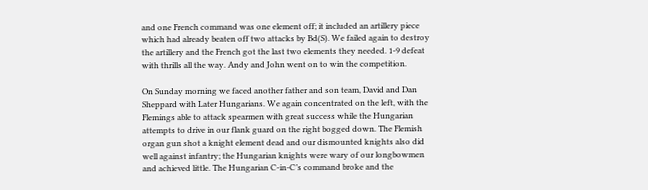and one French command was one element off; it included an artillery piece which had already beaten off two attacks by Bd(S). We failed again to destroy the artillery and the French got the last two elements they needed. 1-9 defeat with thrills all the way. Andy and John went on to win the competition.

On Sunday morning we faced another father and son team, David and Dan Sheppard with Later Hungarians. We again concentrated on the left, with the Flemings able to attack spearmen with great success while the Hungarian attempts to drive in our flank guard on the right bogged down. The Flemish organ gun shot a knight element dead and our dismounted knights also did well against infantry; the Hungarian knights were wary of our longbowmen and achieved little. The Hungarian C-in-C’s command broke and the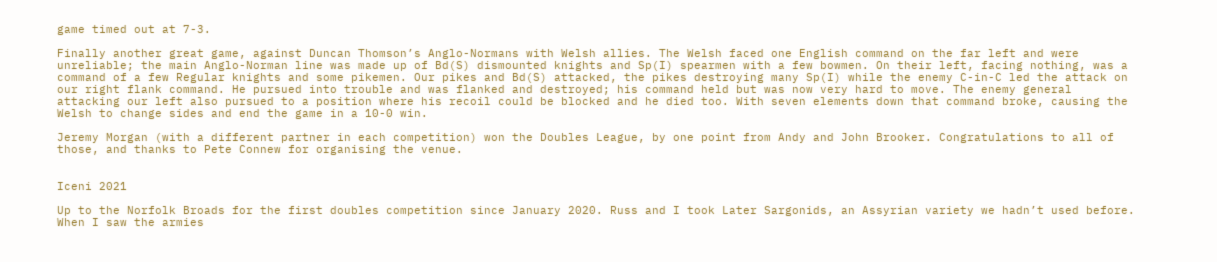game timed out at 7-3.

Finally another great game, against Duncan Thomson’s Anglo-Normans with Welsh allies. The Welsh faced one English command on the far left and were unreliable; the main Anglo-Norman line was made up of Bd(S) dismounted knights and Sp(I) spearmen with a few bowmen. On their left, facing nothing, was a command of a few Regular knights and some pikemen. Our pikes and Bd(S) attacked, the pikes destroying many Sp(I) while the enemy C-in-C led the attack on our right flank command. He pursued into trouble and was flanked and destroyed; his command held but was now very hard to move. The enemy general attacking our left also pursued to a position where his recoil could be blocked and he died too. With seven elements down that command broke, causing the Welsh to change sides and end the game in a 10-0 win.

Jeremy Morgan (with a different partner in each competition) won the Doubles League, by one point from Andy and John Brooker. Congratulations to all of those, and thanks to Pete Connew for organising the venue.


Iceni 2021

Up to the Norfolk Broads for the first doubles competition since January 2020. Russ and I took Later Sargonids, an Assyrian variety we hadn’t used before. When I saw the armies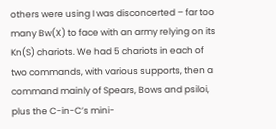others were using I was disconcerted – far too many Bw(X) to face with an army relying on its Kn(S) chariots. We had 5 chariots in each of two commands, with various supports, then a command mainly of Spears, Bows and psiloi, plus the C-in-C’s mini-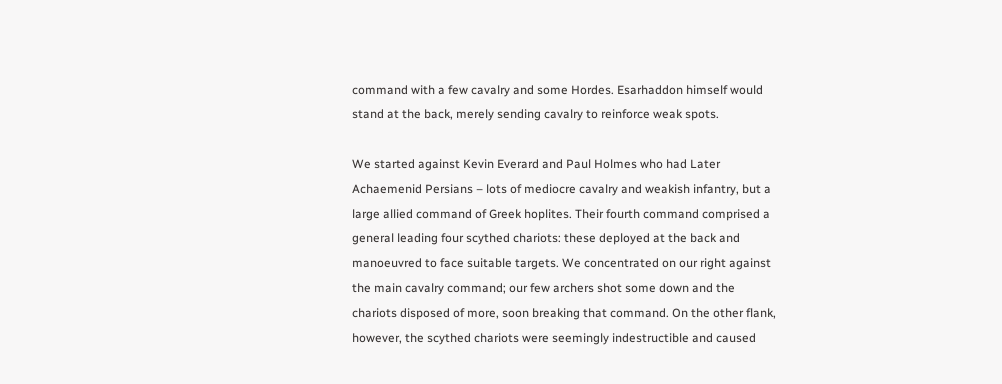command with a few cavalry and some Hordes. Esarhaddon himself would stand at the back, merely sending cavalry to reinforce weak spots.

We started against Kevin Everard and Paul Holmes who had Later Achaemenid Persians – lots of mediocre cavalry and weakish infantry, but a large allied command of Greek hoplites. Their fourth command comprised a general leading four scythed chariots: these deployed at the back and manoeuvred to face suitable targets. We concentrated on our right against the main cavalry command; our few archers shot some down and the chariots disposed of more, soon breaking that command. On the other flank, however, the scythed chariots were seemingly indestructible and caused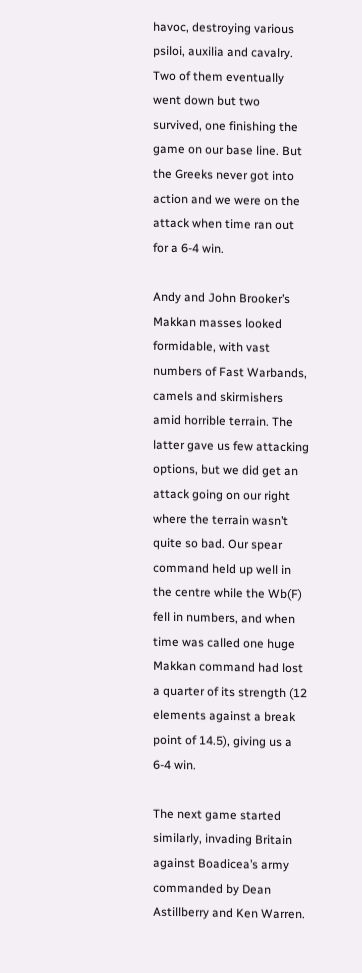havoc, destroying various psiloi, auxilia and cavalry. Two of them eventually went down but two survived, one finishing the game on our base line. But the Greeks never got into action and we were on the attack when time ran out for a 6-4 win.

Andy and John Brooker’s Makkan masses looked formidable, with vast numbers of Fast Warbands, camels and skirmishers amid horrible terrain. The latter gave us few attacking options, but we did get an attack going on our right where the terrain wasn’t quite so bad. Our spear command held up well in the centre while the Wb(F) fell in numbers, and when time was called one huge Makkan command had lost a quarter of its strength (12 elements against a break point of 14.5), giving us a 6-4 win.

The next game started similarly, invading Britain against Boadicea’s army commanded by Dean Astillberry and Ken Warren.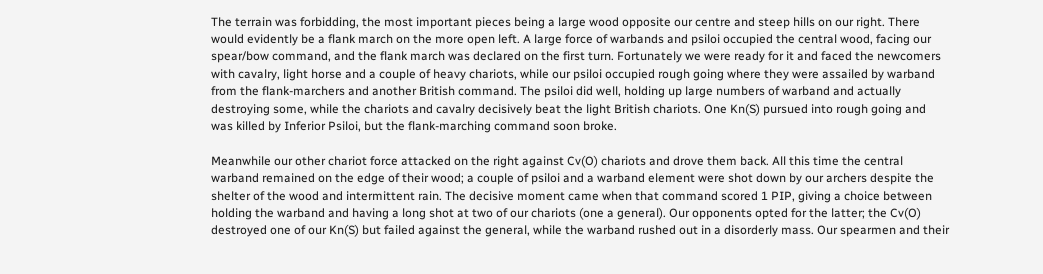The terrain was forbidding, the most important pieces being a large wood opposite our centre and steep hills on our right. There would evidently be a flank march on the more open left. A large force of warbands and psiloi occupied the central wood, facing our spear/bow command, and the flank march was declared on the first turn. Fortunately we were ready for it and faced the newcomers with cavalry, light horse and a couple of heavy chariots, while our psiloi occupied rough going where they were assailed by warband from the flank-marchers and another British command. The psiloi did well, holding up large numbers of warband and actually destroying some, while the chariots and cavalry decisively beat the light British chariots. One Kn(S) pursued into rough going and was killed by Inferior Psiloi, but the flank-marching command soon broke.

Meanwhile our other chariot force attacked on the right against Cv(O) chariots and drove them back. All this time the central warband remained on the edge of their wood; a couple of psiloi and a warband element were shot down by our archers despite the shelter of the wood and intermittent rain. The decisive moment came when that command scored 1 PIP, giving a choice between holding the warband and having a long shot at two of our chariots (one a general). Our opponents opted for the latter; the Cv(O) destroyed one of our Kn(S) but failed against the general, while the warband rushed out in a disorderly mass. Our spearmen and their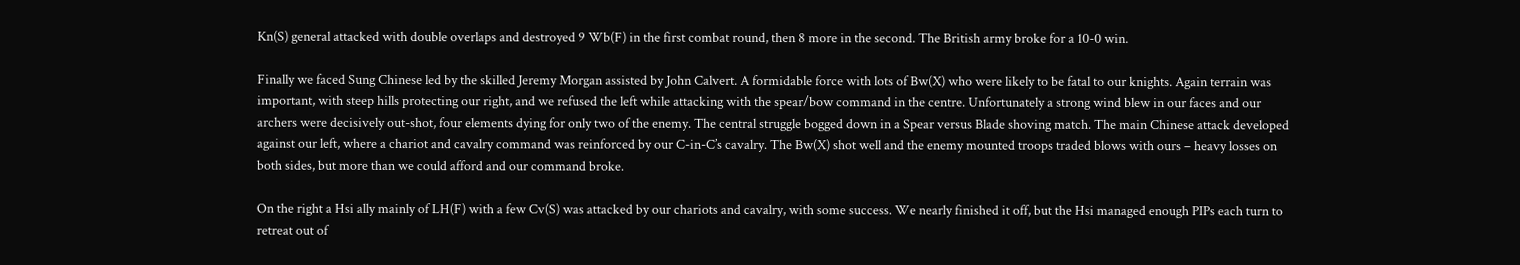Kn(S) general attacked with double overlaps and destroyed 9 Wb(F) in the first combat round, then 8 more in the second. The British army broke for a 10-0 win.

Finally we faced Sung Chinese led by the skilled Jeremy Morgan assisted by John Calvert. A formidable force with lots of Bw(X) who were likely to be fatal to our knights. Again terrain was important, with steep hills protecting our right, and we refused the left while attacking with the spear/bow command in the centre. Unfortunately a strong wind blew in our faces and our archers were decisively out-shot, four elements dying for only two of the enemy. The central struggle bogged down in a Spear versus Blade shoving match. The main Chinese attack developed against our left, where a chariot and cavalry command was reinforced by our C-in-C’s cavalry. The Bw(X) shot well and the enemy mounted troops traded blows with ours – heavy losses on both sides, but more than we could afford and our command broke.

On the right a Hsi ally mainly of LH(F) with a few Cv(S) was attacked by our chariots and cavalry, with some success. We nearly finished it off, but the Hsi managed enough PIPs each turn to retreat out of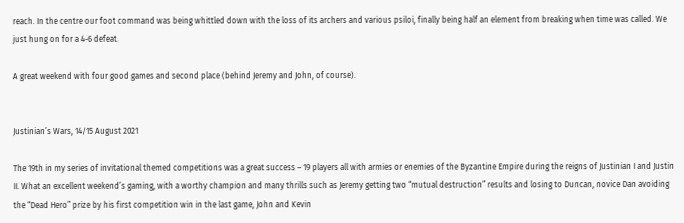reach. In the centre our foot command was being whittled down with the loss of its archers and various psiloi, finally being half an element from breaking when time was called. We just hung on for a 4-6 defeat.

A great weekend with four good games and second place (behind Jeremy and John, of course).


Justinian’s Wars, 14/15 August 2021

The 19th in my series of invitational themed competitions was a great success – 19 players all with armies or enemies of the Byzantine Empire during the reigns of Justinian I and Justin II. What an excellent weekend’s gaming, with a worthy champion and many thrills such as Jeremy getting two “mutual destruction” results and losing to Duncan, novice Dan avoiding the “Dead Hero” prize by his first competition win in the last game, John and Kevin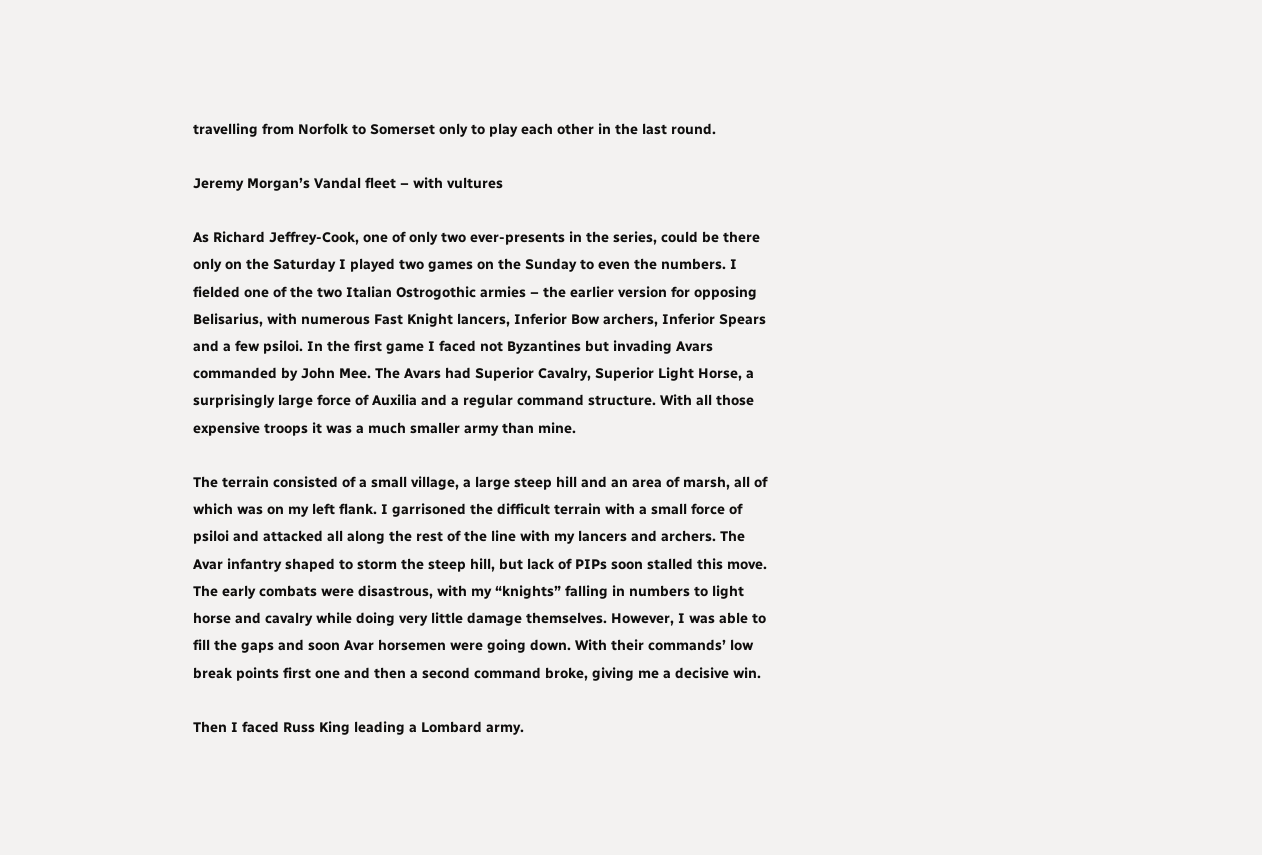travelling from Norfolk to Somerset only to play each other in the last round.

Jeremy Morgan’s Vandal fleet – with vultures

As Richard Jeffrey-Cook, one of only two ever-presents in the series, could be there only on the Saturday I played two games on the Sunday to even the numbers. I fielded one of the two Italian Ostrogothic armies – the earlier version for opposing Belisarius, with numerous Fast Knight lancers, Inferior Bow archers, Inferior Spears and a few psiloi. In the first game I faced not Byzantines but invading Avars commanded by John Mee. The Avars had Superior Cavalry, Superior Light Horse, a surprisingly large force of Auxilia and a regular command structure. With all those expensive troops it was a much smaller army than mine.

The terrain consisted of a small village, a large steep hill and an area of marsh, all of which was on my left flank. I garrisoned the difficult terrain with a small force of psiloi and attacked all along the rest of the line with my lancers and archers. The Avar infantry shaped to storm the steep hill, but lack of PIPs soon stalled this move. The early combats were disastrous, with my “knights” falling in numbers to light horse and cavalry while doing very little damage themselves. However, I was able to fill the gaps and soon Avar horsemen were going down. With their commands’ low break points first one and then a second command broke, giving me a decisive win.

Then I faced Russ King leading a Lombard army.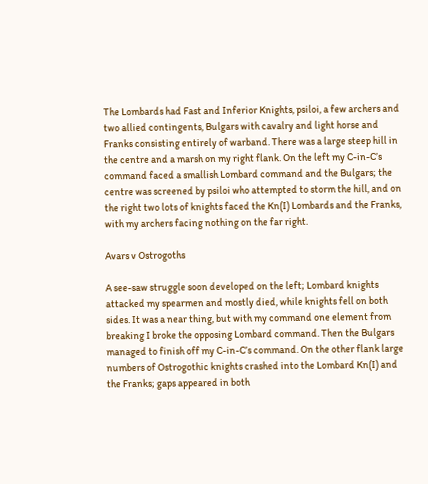The Lombards had Fast and Inferior Knights, psiloi, a few archers and two allied contingents, Bulgars with cavalry and light horse and Franks consisting entirely of warband. There was a large steep hill in the centre and a marsh on my right flank. On the left my C-in-C’s command faced a smallish Lombard command and the Bulgars; the centre was screened by psiloi who attempted to storm the hill, and on the right two lots of knights faced the Kn(I) Lombards and the Franks, with my archers facing nothing on the far right.

Avars v Ostrogoths

A see-saw struggle soon developed on the left; Lombard knights attacked my spearmen and mostly died, while knights fell on both sides. It was a near thing, but with my command one element from breaking I broke the opposing Lombard command. Then the Bulgars managed to finish off my C-in-C’s command. On the other flank large numbers of Ostrogothic knights crashed into the Lombard Kn(I) and the Franks; gaps appeared in both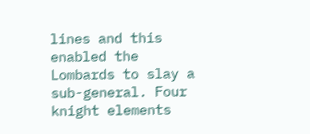lines and this enabled the Lombards to slay a sub-general. Four knight elements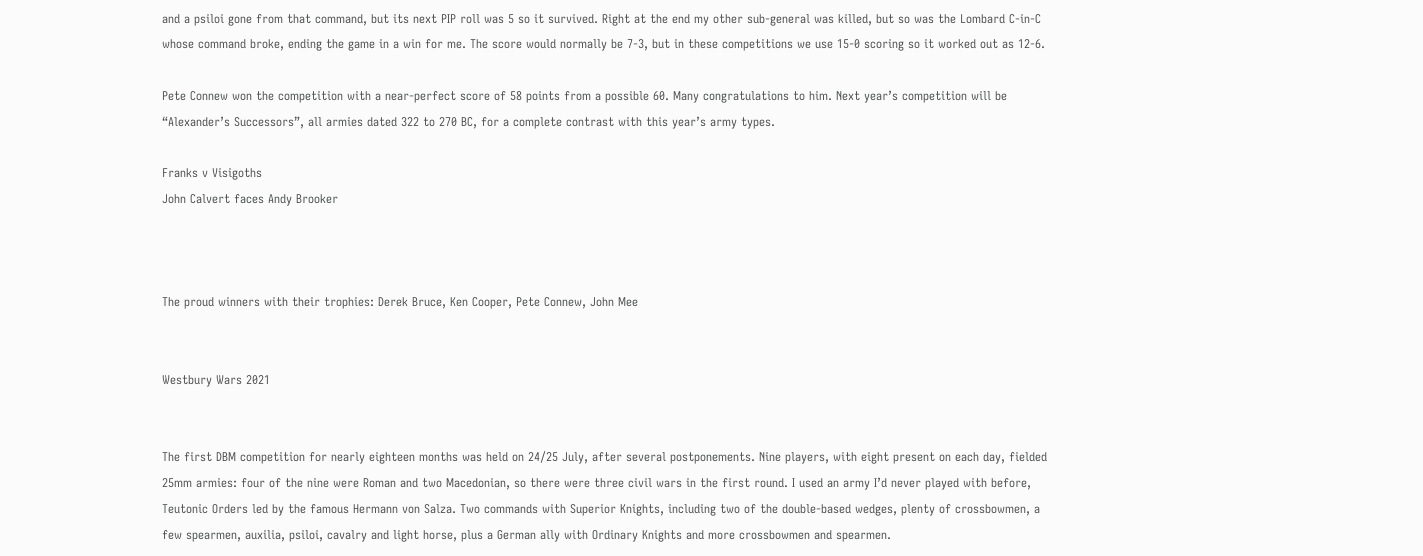and a psiloi gone from that command, but its next PIP roll was 5 so it survived. Right at the end my other sub-general was killed, but so was the Lombard C-in-C whose command broke, ending the game in a win for me. The score would normally be 7-3, but in these competitions we use 15-0 scoring so it worked out as 12-6.

Pete Connew won the competition with a near-perfect score of 58 points from a possible 60. Many congratulations to him. Next year’s competition will be “Alexander’s Successors”, all armies dated 322 to 270 BC, for a complete contrast with this year’s army types.

Franks v Visigoths
John Calvert faces Andy Brooker



The proud winners with their trophies: Derek Bruce, Ken Cooper, Pete Connew, John Mee


Westbury Wars 2021


The first DBM competition for nearly eighteen months was held on 24/25 July, after several postponements. Nine players, with eight present on each day, fielded 25mm armies: four of the nine were Roman and two Macedonian, so there were three civil wars in the first round. I used an army I’d never played with before, Teutonic Orders led by the famous Hermann von Salza. Two commands with Superior Knights, including two of the double-based wedges, plenty of crossbowmen, a few spearmen, auxilia, psiloi, cavalry and light horse, plus a German ally with Ordinary Knights and more crossbowmen and spearmen.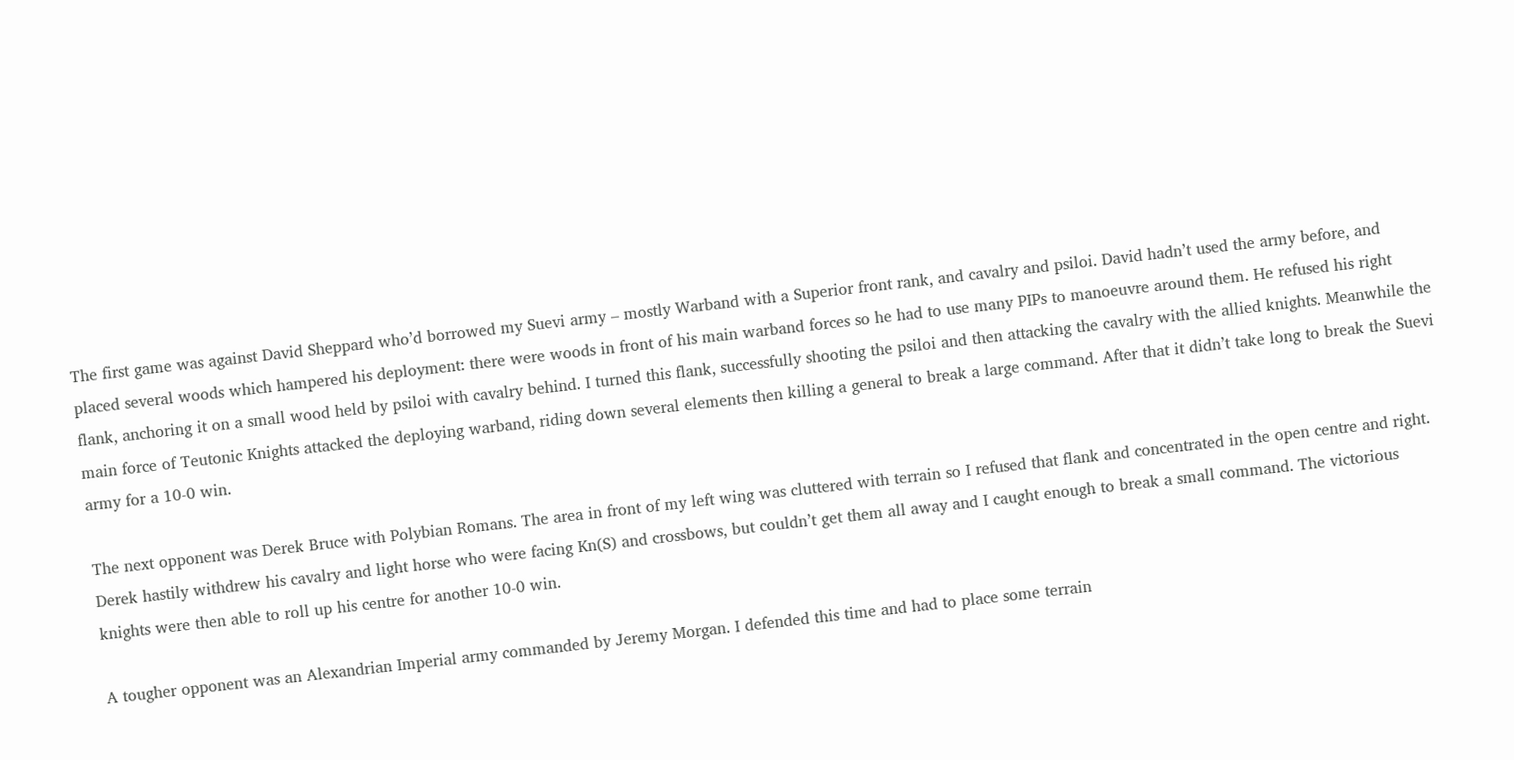The first game was against David Sheppard who’d borrowed my Suevi army – mostly Warband with a Superior front rank, and cavalry and psiloi. David hadn’t used the army before, and placed several woods which hampered his deployment: there were woods in front of his main warband forces so he had to use many PIPs to manoeuvre around them. He refused his right flank, anchoring it on a small wood held by psiloi with cavalry behind. I turned this flank, successfully shooting the psiloi and then attacking the cavalry with the allied knights. Meanwhile the main force of Teutonic Knights attacked the deploying warband, riding down several elements then killing a general to break a large command. After that it didn’t take long to break the Suevi army for a 10-0 win.

The next opponent was Derek Bruce with Polybian Romans. The area in front of my left wing was cluttered with terrain so I refused that flank and concentrated in the open centre and right. Derek hastily withdrew his cavalry and light horse who were facing Kn(S) and crossbows, but couldn’t get them all away and I caught enough to break a small command. The victorious knights were then able to roll up his centre for another 10-0 win.

A tougher opponent was an Alexandrian Imperial army commanded by Jeremy Morgan. I defended this time and had to place some terrain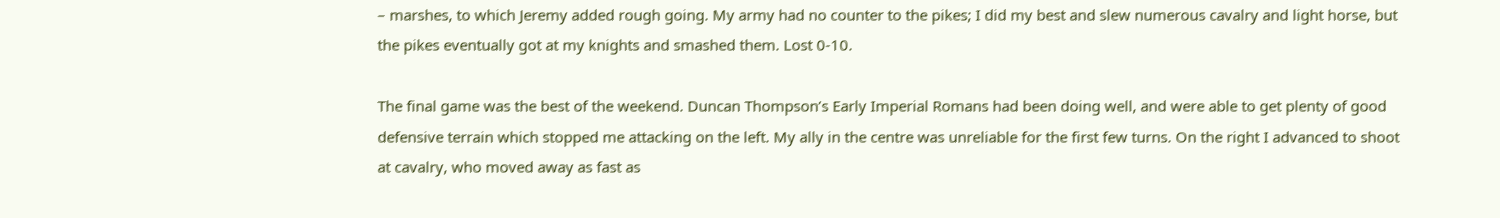– marshes, to which Jeremy added rough going. My army had no counter to the pikes; I did my best and slew numerous cavalry and light horse, but the pikes eventually got at my knights and smashed them. Lost 0-10.

The final game was the best of the weekend. Duncan Thompson’s Early Imperial Romans had been doing well, and were able to get plenty of good defensive terrain which stopped me attacking on the left. My ally in the centre was unreliable for the first few turns. On the right I advanced to shoot at cavalry, who moved away as fast as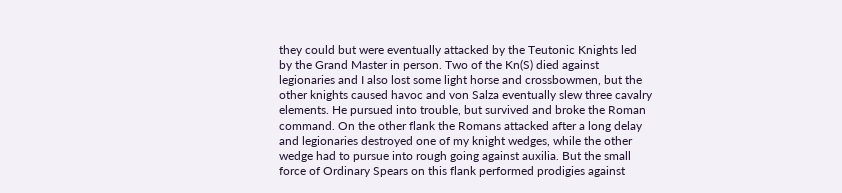they could but were eventually attacked by the Teutonic Knights led by the Grand Master in person. Two of the Kn(S) died against legionaries and I also lost some light horse and crossbowmen, but the other knights caused havoc and von Salza eventually slew three cavalry elements. He pursued into trouble, but survived and broke the Roman command. On the other flank the Romans attacked after a long delay and legionaries destroyed one of my knight wedges, while the other wedge had to pursue into rough going against auxilia. But the small force of Ordinary Spears on this flank performed prodigies against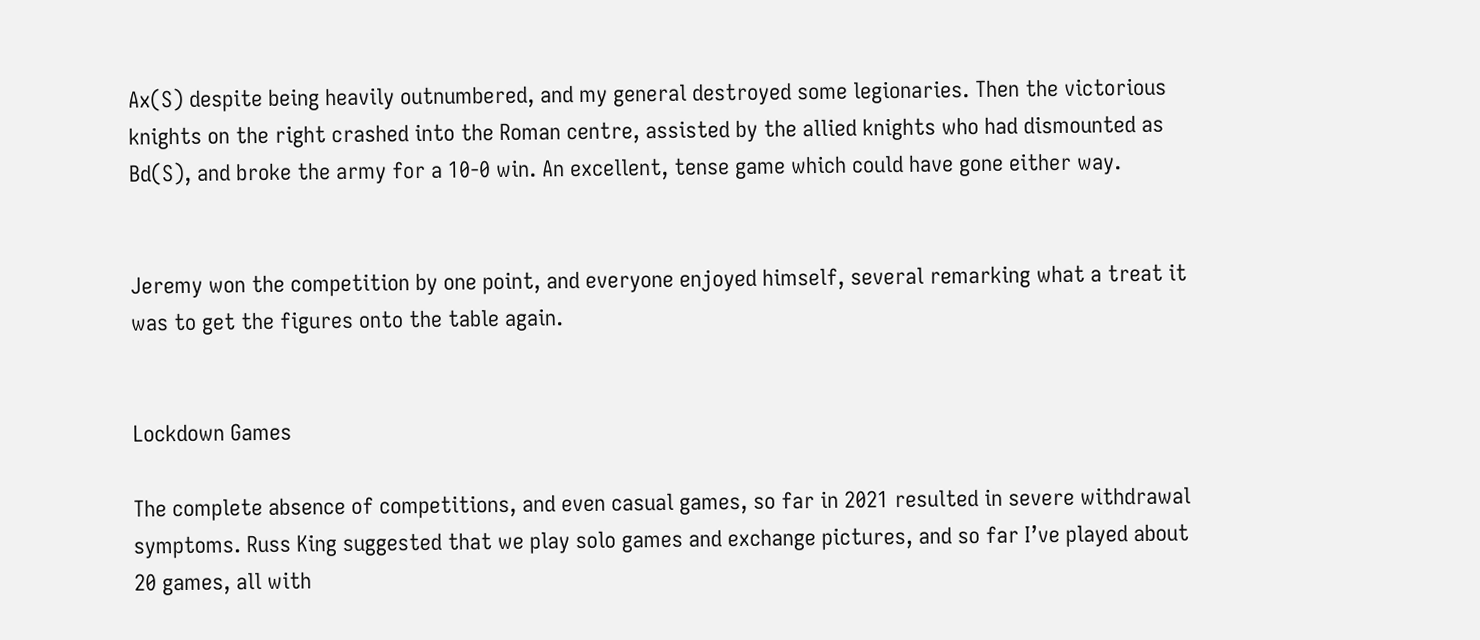Ax(S) despite being heavily outnumbered, and my general destroyed some legionaries. Then the victorious knights on the right crashed into the Roman centre, assisted by the allied knights who had dismounted as Bd(S), and broke the army for a 10-0 win. An excellent, tense game which could have gone either way.


Jeremy won the competition by one point, and everyone enjoyed himself, several remarking what a treat it was to get the figures onto the table again.


Lockdown Games

The complete absence of competitions, and even casual games, so far in 2021 resulted in severe withdrawal symptoms. Russ King suggested that we play solo games and exchange pictures, and so far I’ve played about 20 games, all with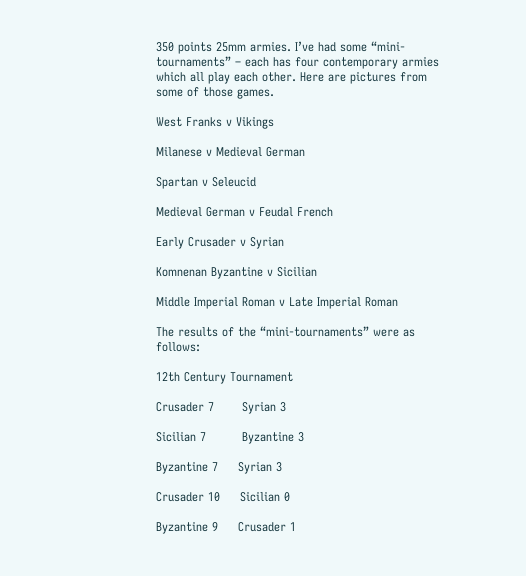350 points 25mm armies. I’ve had some “mini-tournaments” – each has four contemporary armies which all play each other. Here are pictures from some of those games.

West Franks v Vikings

Milanese v Medieval German

Spartan v Seleucid

Medieval German v Feudal French

Early Crusader v Syrian

Komnenan Byzantine v Sicilian

Middle Imperial Roman v Late Imperial Roman

The results of the “mini-tournaments” were as follows:

12th Century Tournament

Crusader 7       Syrian 3

Sicilian 7         Byzantine 3

Byzantine 7     Syrian 3

Crusader 10     Sicilian 0

Byzantine 9     Crusader 1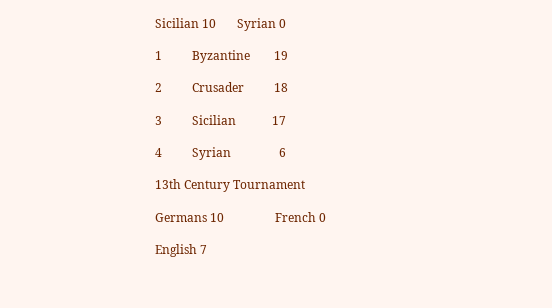Sicilian 10       Syrian 0

1          Byzantine        19

2          Crusader          18

3          Sicilian            17

4          Syrian                6

13th Century Tournament

Germans 10                 French 0

English 7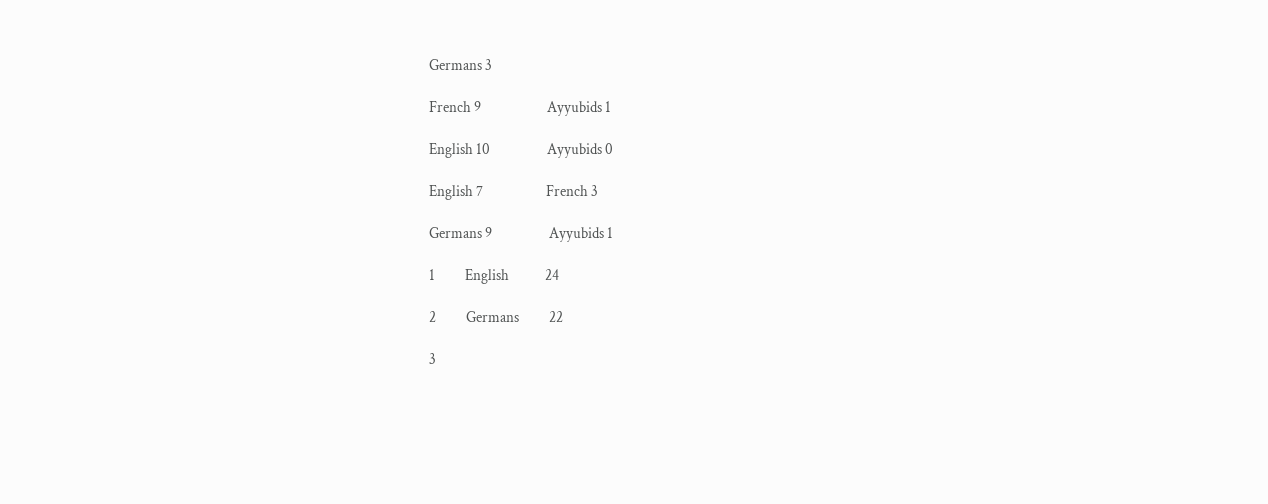Germans 3

French 9                      Ayyubids 1

English 10                   Ayyubids 0

English 7                     French 3

Germans 9                   Ayyubids 1

1          English            24

2          Germans          22

3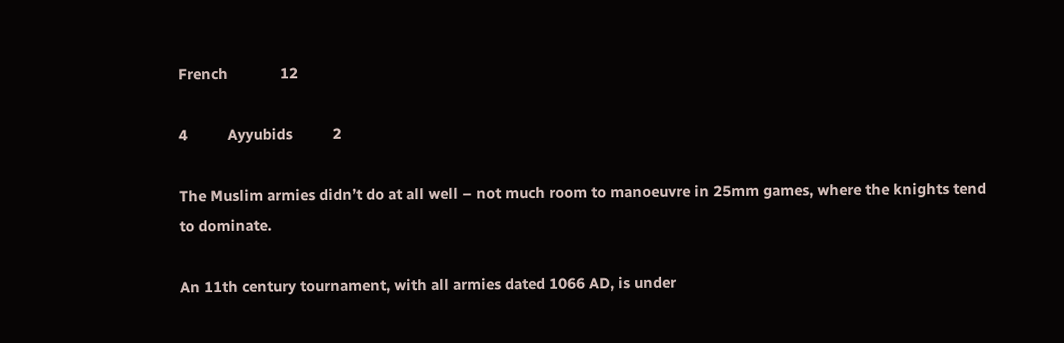French             12

4          Ayyubids          2

The Muslim armies didn’t do at all well – not much room to manoeuvre in 25mm games, where the knights tend to dominate.

An 11th century tournament, with all armies dated 1066 AD, is under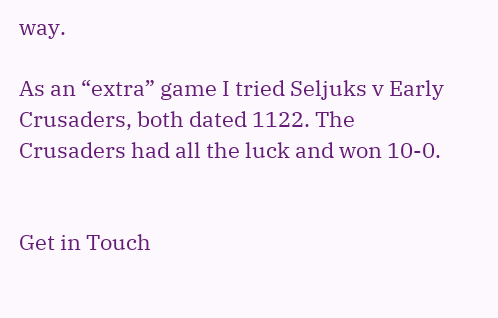way.

As an “extra” game I tried Seljuks v Early Crusaders, both dated 1122. The Crusaders had all the luck and won 10-0.


Get in Touch